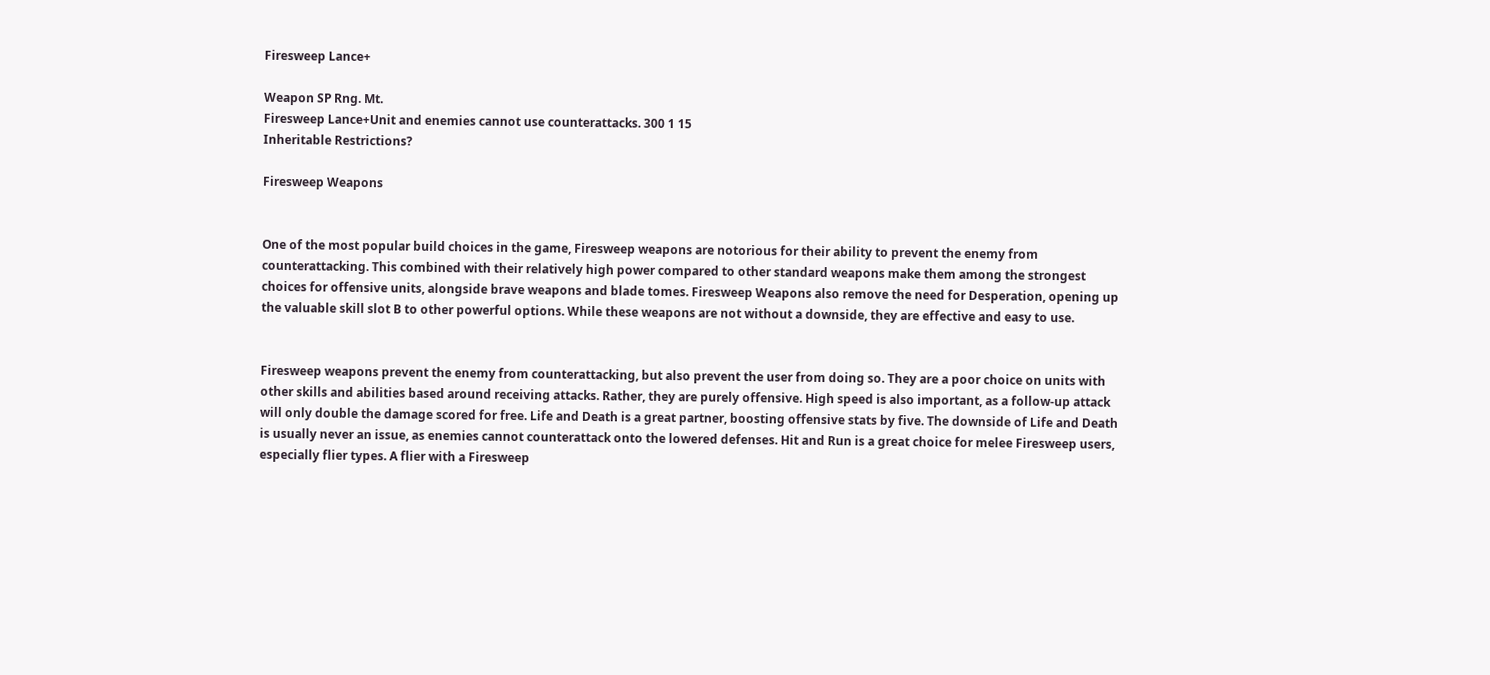Firesweep Lance+

Weapon SP Rng. Mt.
Firesweep Lance+Unit and enemies cannot use counterattacks. 300 1 15
Inheritable Restrictions?

Firesweep Weapons


One of the most popular build choices in the game, Firesweep weapons are notorious for their ability to prevent the enemy from counterattacking. This combined with their relatively high power compared to other standard weapons make them among the strongest choices for offensive units, alongside brave weapons and blade tomes. Firesweep Weapons also remove the need for Desperation, opening up the valuable skill slot B to other powerful options. While these weapons are not without a downside, they are effective and easy to use.


Firesweep weapons prevent the enemy from counterattacking, but also prevent the user from doing so. They are a poor choice on units with other skills and abilities based around receiving attacks. Rather, they are purely offensive. High speed is also important, as a follow-up attack will only double the damage scored for free. Life and Death is a great partner, boosting offensive stats by five. The downside of Life and Death is usually never an issue, as enemies cannot counterattack onto the lowered defenses. Hit and Run is a great choice for melee Firesweep users, especially flier types. A flier with a Firesweep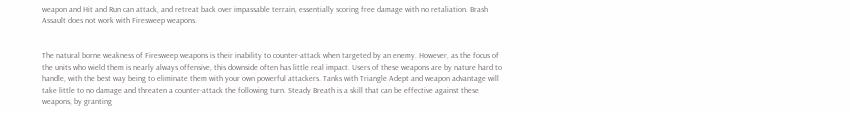weapon and Hit and Run can attack, and retreat back over impassable terrain, essentially scoring free damage with no retaliation. Brash Assault does not work with Firesweep weapons.


The natural borne weakness of Firesweep weapons is their inability to counter-attack when targeted by an enemy. However, as the focus of the units who wield them is nearly always offensive, this downside often has little real impact. Users of these weapons are by nature hard to handle, with the best way being to eliminate them with your own powerful attackers. Tanks with Triangle Adept and weapon advantage will take little to no damage and threaten a counter-attack the following turn. Steady Breath is a skill that can be effective against these weapons, by granting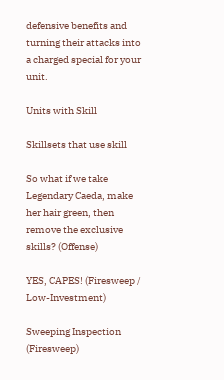defensive benefits and turning their attacks into a charged special for your unit.

Units with Skill

Skillsets that use skill

So what if we take Legendary Caeda, make her hair green, then remove the exclusive skills? (Offense)

YES, CAPES! (Firesweep / Low-Investment)

Sweeping Inspection (Firesweep)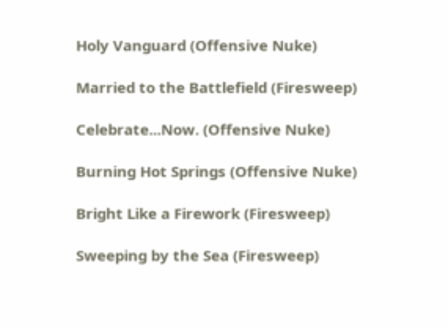Holy Vanguard (Offensive Nuke)

Married to the Battlefield (Firesweep)

Celebrate...Now. (Offensive Nuke)

Burning Hot Springs (Offensive Nuke)

Bright Like a Firework (Firesweep)

Sweeping by the Sea (Firesweep)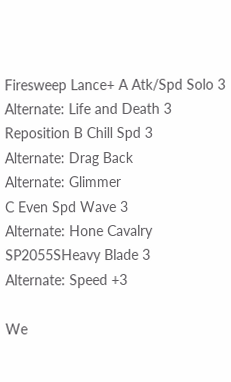Firesweep Lance+ A Atk/Spd Solo 3
Alternate: Life and Death 3
Reposition B Chill Spd 3
Alternate: Drag Back
Alternate: Glimmer
C Even Spd Wave 3
Alternate: Hone Cavalry
SP2055SHeavy Blade 3
Alternate: Speed +3

We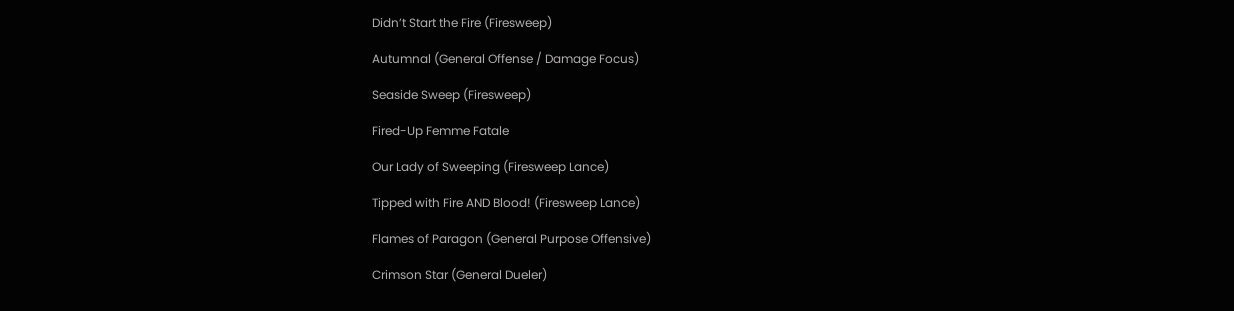Didn’t Start the Fire (Firesweep)

Autumnal (General Offense / Damage Focus)

Seaside Sweep (Firesweep)

Fired-Up Femme Fatale

Our Lady of Sweeping (Firesweep Lance)

Tipped with Fire AND Blood! (Firesweep Lance)

Flames of Paragon (General Purpose Offensive)

Crimson Star (General Dueler)